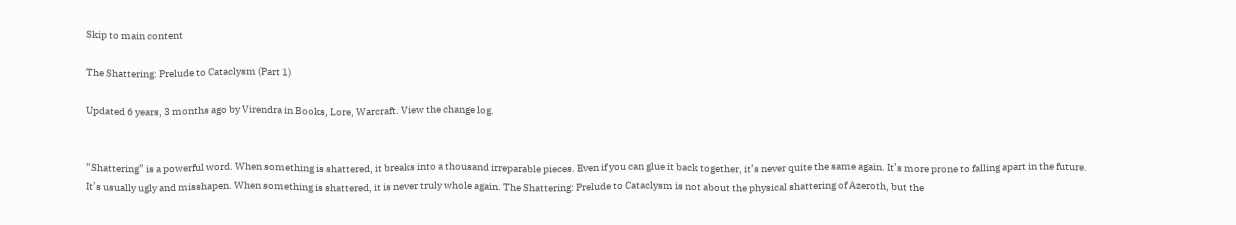Skip to main content

The Shattering: Prelude to Cataclysm (Part 1)

Updated 6 years, 3 months ago by Virendra in Books, Lore, Warcraft. View the change log.


“Shattering” is a powerful word. When something is shattered, it breaks into a thousand irreparable pieces. Even if you can glue it back together, it’s never quite the same again. It’s more prone to falling apart in the future. It’s usually ugly and misshapen. When something is shattered, it is never truly whole again. The Shattering: Prelude to Cataclysm is not about the physical shattering of Azeroth, but the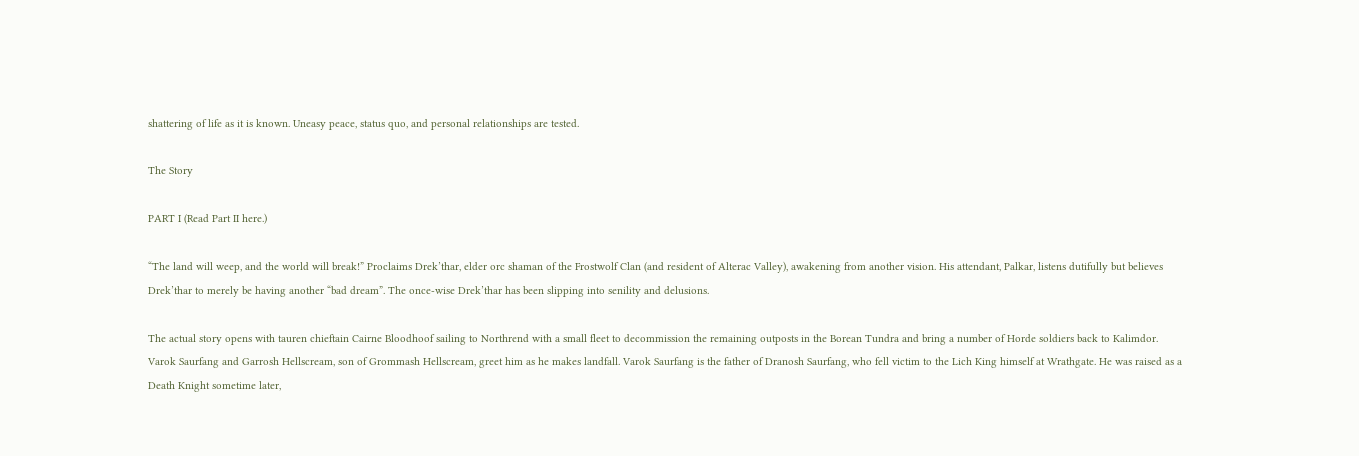shattering of life as it is known. Uneasy peace, status quo, and personal relationships are tested.

The Story

PART I (Read Part II here.)

“The land will weep, and the world will break!” Proclaims Drek’thar, elder orc shaman of the Frostwolf Clan (and resident of Alterac Valley), awakening from another vision. His attendant, Palkar, listens dutifully but believes Drek’thar to merely be having another “bad dream”. The once-wise Drek’thar has been slipping into senility and delusions.

The actual story opens with tauren chieftain Cairne Bloodhoof sailing to Northrend with a small fleet to decommission the remaining outposts in the Borean Tundra and bring a number of Horde soldiers back to Kalimdor. Varok Saurfang and Garrosh Hellscream, son of Grommash Hellscream, greet him as he makes landfall. Varok Saurfang is the father of Dranosh Saurfang, who fell victim to the Lich King himself at Wrathgate. He was raised as a Death Knight sometime later,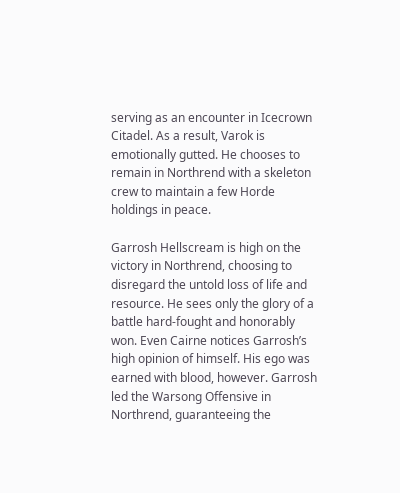serving as an encounter in Icecrown Citadel. As a result, Varok is emotionally gutted. He chooses to remain in Northrend with a skeleton crew to maintain a few Horde holdings in peace.

Garrosh Hellscream is high on the victory in Northrend, choosing to disregard the untold loss of life and resource. He sees only the glory of a battle hard-fought and honorably won. Even Cairne notices Garrosh’s high opinion of himself. His ego was earned with blood, however. Garrosh led the Warsong Offensive in Northrend, guaranteeing the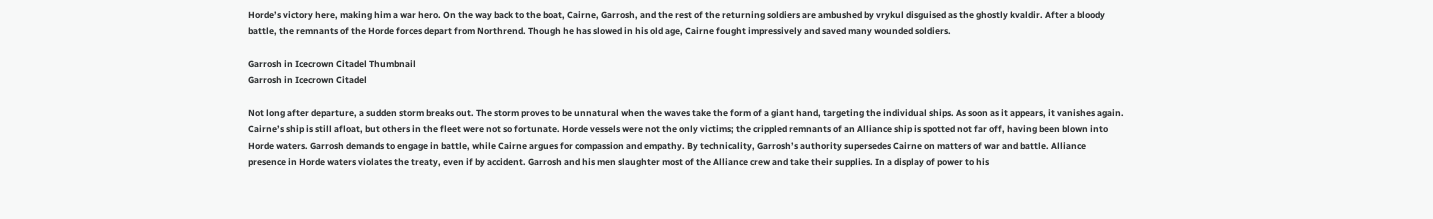Horde’s victory here, making him a war hero. On the way back to the boat, Cairne, Garrosh, and the rest of the returning soldiers are ambushed by vrykul disguised as the ghostly kvaldir. After a bloody battle, the remnants of the Horde forces depart from Northrend. Though he has slowed in his old age, Cairne fought impressively and saved many wounded soldiers.

Garrosh in Icecrown Citadel Thumbnail
Garrosh in Icecrown Citadel

Not long after departure, a sudden storm breaks out. The storm proves to be unnatural when the waves take the form of a giant hand, targeting the individual ships. As soon as it appears, it vanishes again. Cairne’s ship is still afloat, but others in the fleet were not so fortunate. Horde vessels were not the only victims; the crippled remnants of an Alliance ship is spotted not far off, having been blown into Horde waters. Garrosh demands to engage in battle, while Cairne argues for compassion and empathy. By technicality, Garrosh’s authority supersedes Cairne on matters of war and battle. Alliance presence in Horde waters violates the treaty, even if by accident. Garrosh and his men slaughter most of the Alliance crew and take their supplies. In a display of power to his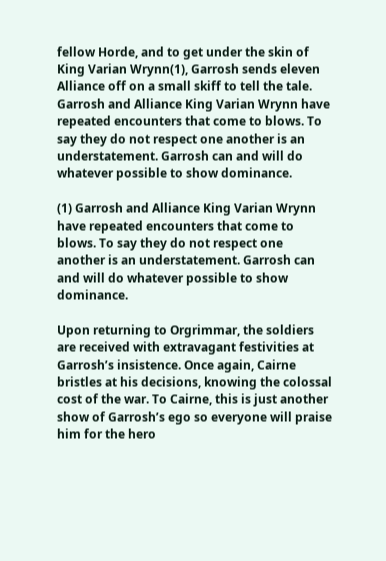fellow Horde, and to get under the skin of King Varian Wrynn(1), Garrosh sends eleven Alliance off on a small skiff to tell the tale. Garrosh and Alliance King Varian Wrynn have repeated encounters that come to blows. To say they do not respect one another is an understatement. Garrosh can and will do whatever possible to show dominance.

(1) Garrosh and Alliance King Varian Wrynn have repeated encounters that come to blows. To say they do not respect one another is an understatement. Garrosh can and will do whatever possible to show dominance.

Upon returning to Orgrimmar, the soldiers are received with extravagant festivities at Garrosh’s insistence. Once again, Cairne bristles at his decisions, knowing the colossal cost of the war. To Cairne, this is just another show of Garrosh’s ego so everyone will praise him for the hero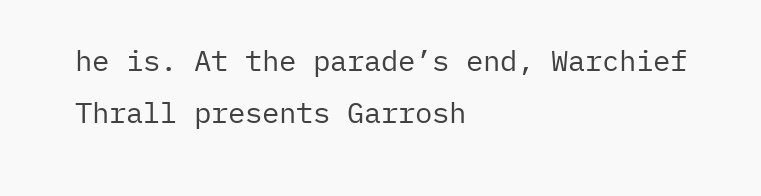he is. At the parade’s end, Warchief Thrall presents Garrosh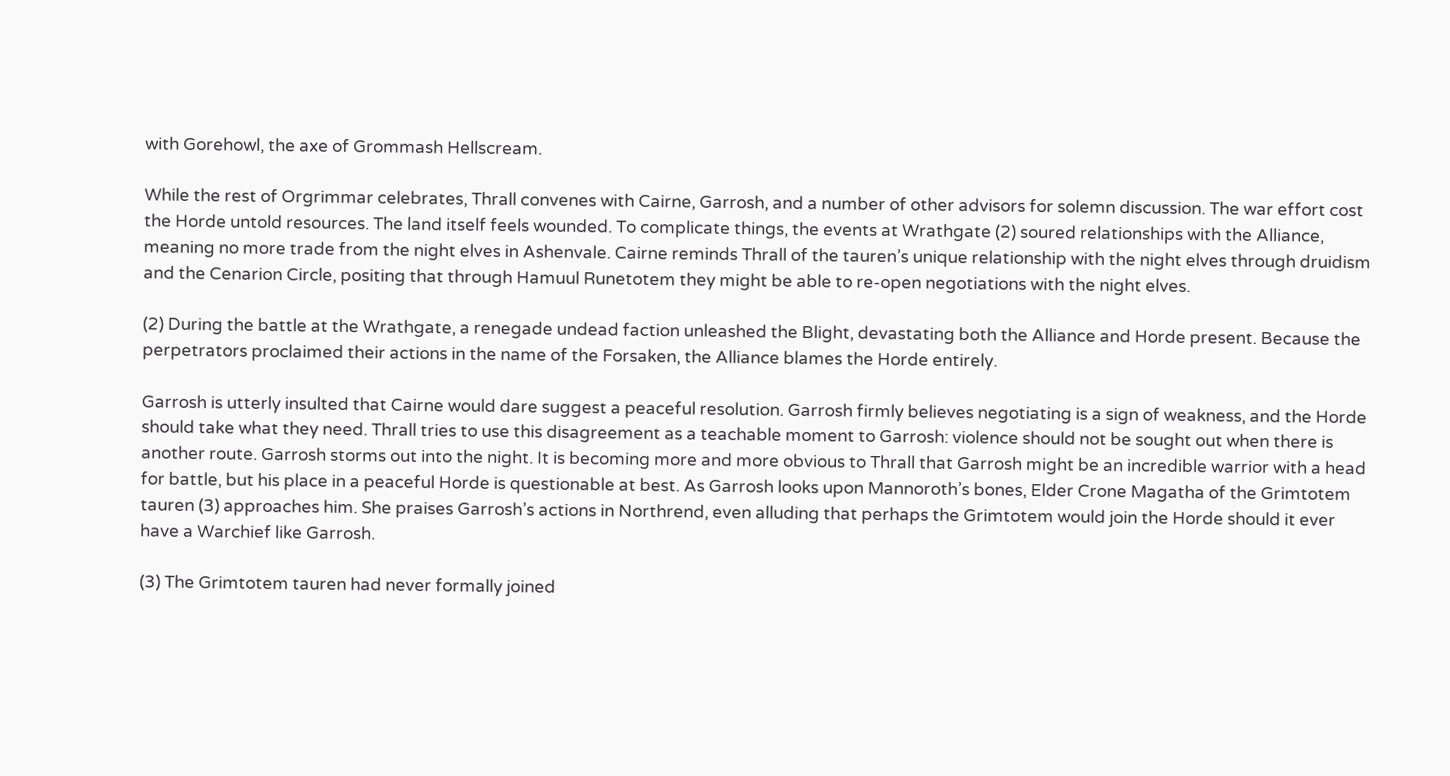with Gorehowl, the axe of Grommash Hellscream.

While the rest of Orgrimmar celebrates, Thrall convenes with Cairne, Garrosh, and a number of other advisors for solemn discussion. The war effort cost the Horde untold resources. The land itself feels wounded. To complicate things, the events at Wrathgate (2) soured relationships with the Alliance, meaning no more trade from the night elves in Ashenvale. Cairne reminds Thrall of the tauren’s unique relationship with the night elves through druidism and the Cenarion Circle, positing that through Hamuul Runetotem they might be able to re-open negotiations with the night elves.

(2) During the battle at the Wrathgate, a renegade undead faction unleashed the Blight, devastating both the Alliance and Horde present. Because the perpetrators proclaimed their actions in the name of the Forsaken, the Alliance blames the Horde entirely.

Garrosh is utterly insulted that Cairne would dare suggest a peaceful resolution. Garrosh firmly believes negotiating is a sign of weakness, and the Horde should take what they need. Thrall tries to use this disagreement as a teachable moment to Garrosh: violence should not be sought out when there is another route. Garrosh storms out into the night. It is becoming more and more obvious to Thrall that Garrosh might be an incredible warrior with a head for battle, but his place in a peaceful Horde is questionable at best. As Garrosh looks upon Mannoroth’s bones, Elder Crone Magatha of the Grimtotem tauren (3) approaches him. She praises Garrosh’s actions in Northrend, even alluding that perhaps the Grimtotem would join the Horde should it ever have a Warchief like Garrosh.

(3) The Grimtotem tauren had never formally joined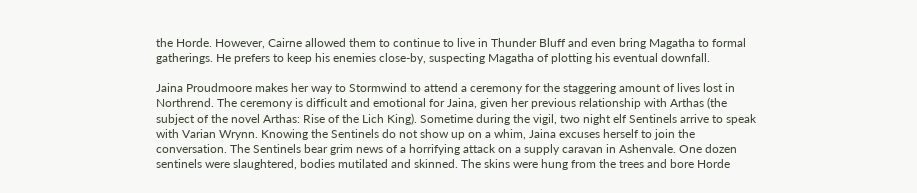the Horde. However, Cairne allowed them to continue to live in Thunder Bluff and even bring Magatha to formal gatherings. He prefers to keep his enemies close-by, suspecting Magatha of plotting his eventual downfall.

Jaina Proudmoore makes her way to Stormwind to attend a ceremony for the staggering amount of lives lost in Northrend. The ceremony is difficult and emotional for Jaina, given her previous relationship with Arthas (the subject of the novel Arthas: Rise of the Lich King). Sometime during the vigil, two night elf Sentinels arrive to speak with Varian Wrynn. Knowing the Sentinels do not show up on a whim, Jaina excuses herself to join the conversation. The Sentinels bear grim news of a horrifying attack on a supply caravan in Ashenvale. One dozen sentinels were slaughtered, bodies mutilated and skinned. The skins were hung from the trees and bore Horde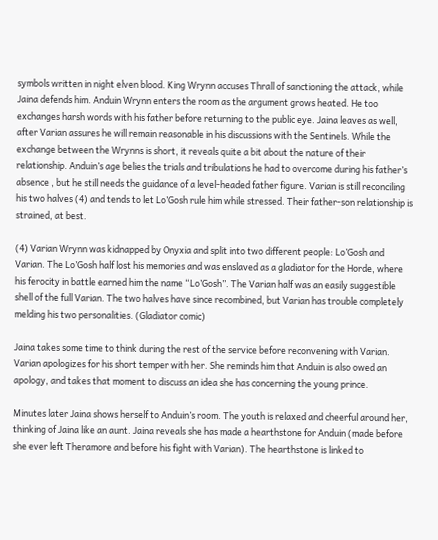symbols written in night elven blood. King Wrynn accuses Thrall of sanctioning the attack, while Jaina defends him. Anduin Wrynn enters the room as the argument grows heated. He too exchanges harsh words with his father before returning to the public eye. Jaina leaves as well, after Varian assures he will remain reasonable in his discussions with the Sentinels. While the exchange between the Wrynns is short, it reveals quite a bit about the nature of their relationship. Anduin’s age belies the trials and tribulations he had to overcome during his father’s absence , but he still needs the guidance of a level-headed father figure. Varian is still reconciling his two halves (4) and tends to let Lo’Gosh rule him while stressed. Their father-son relationship is strained, at best.

(4) Varian Wrynn was kidnapped by Onyxia and split into two different people: Lo’Gosh and Varian. The Lo’Gosh half lost his memories and was enslaved as a gladiator for the Horde, where his ferocity in battle earned him the name “Lo’Gosh”. The Varian half was an easily suggestible shell of the full Varian. The two halves have since recombined, but Varian has trouble completely melding his two personalities. (Gladiator comic)

Jaina takes some time to think during the rest of the service before reconvening with Varian. Varian apologizes for his short temper with her. She reminds him that Anduin is also owed an apology, and takes that moment to discuss an idea she has concerning the young prince.

Minutes later Jaina shows herself to Anduin’s room. The youth is relaxed and cheerful around her, thinking of Jaina like an aunt. Jaina reveals she has made a hearthstone for Anduin (made before she ever left Theramore and before his fight with Varian). The hearthstone is linked to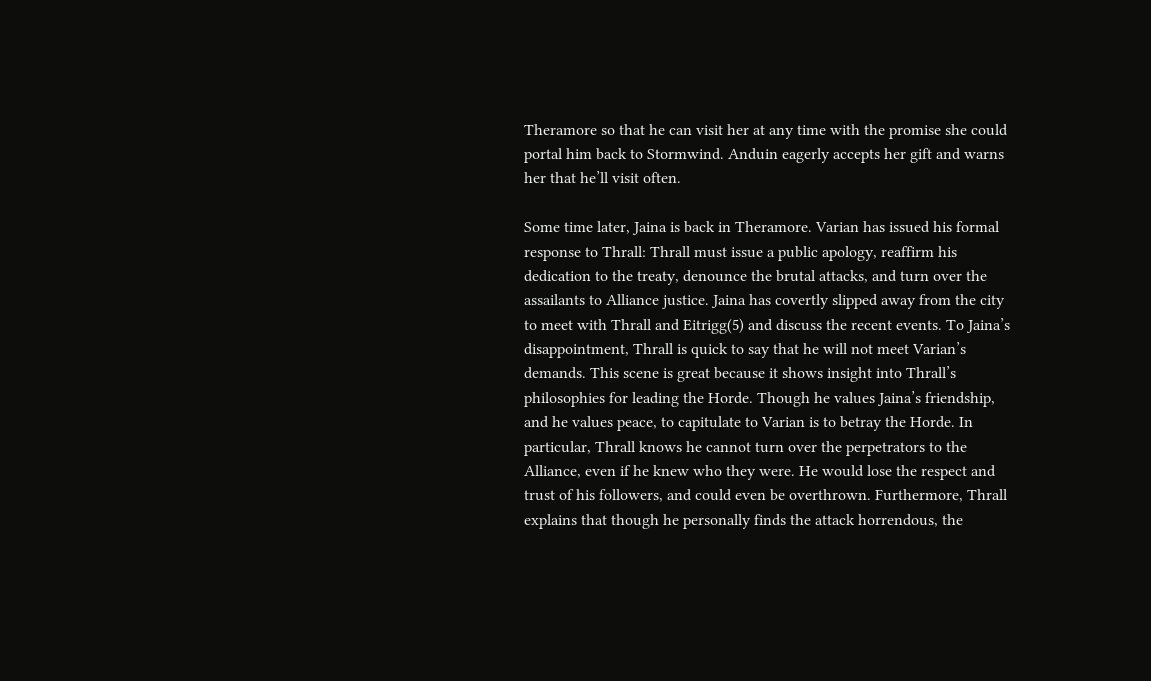Theramore so that he can visit her at any time with the promise she could portal him back to Stormwind. Anduin eagerly accepts her gift and warns her that he’ll visit often.

Some time later, Jaina is back in Theramore. Varian has issued his formal response to Thrall: Thrall must issue a public apology, reaffirm his dedication to the treaty, denounce the brutal attacks, and turn over the assailants to Alliance justice. Jaina has covertly slipped away from the city to meet with Thrall and Eitrigg(5) and discuss the recent events. To Jaina’s disappointment, Thrall is quick to say that he will not meet Varian’s demands. This scene is great because it shows insight into Thrall’s philosophies for leading the Horde. Though he values Jaina’s friendship, and he values peace, to capitulate to Varian is to betray the Horde. In particular, Thrall knows he cannot turn over the perpetrators to the Alliance, even if he knew who they were. He would lose the respect and trust of his followers, and could even be overthrown. Furthermore, Thrall explains that though he personally finds the attack horrendous, the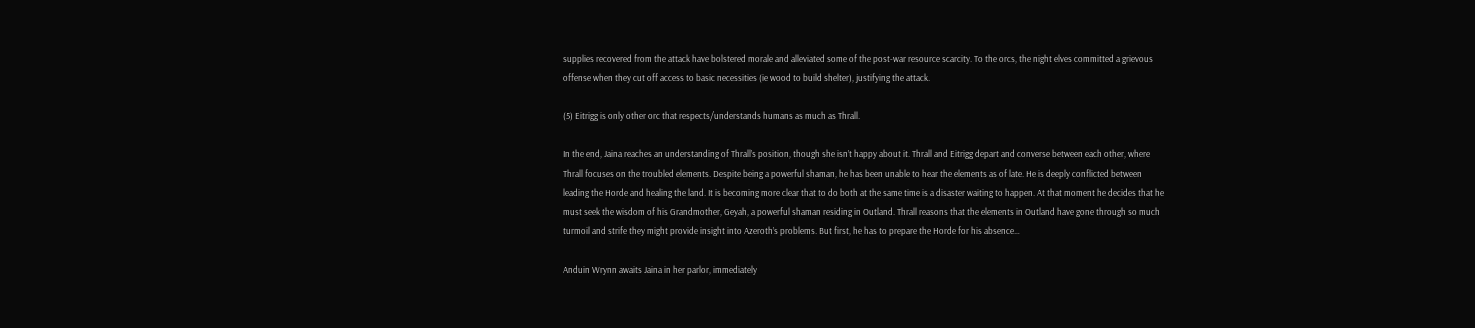supplies recovered from the attack have bolstered morale and alleviated some of the post-war resource scarcity. To the orcs, the night elves committed a grievous offense when they cut off access to basic necessities (ie wood to build shelter), justifying the attack.

(5) Eitrigg is only other orc that respects/understands humans as much as Thrall.

In the end, Jaina reaches an understanding of Thrall’s position, though she isn’t happy about it. Thrall and Eitrigg depart and converse between each other, where Thrall focuses on the troubled elements. Despite being a powerful shaman, he has been unable to hear the elements as of late. He is deeply conflicted between leading the Horde and healing the land. It is becoming more clear that to do both at the same time is a disaster waiting to happen. At that moment he decides that he must seek the wisdom of his Grandmother, Geyah, a powerful shaman residing in Outland. Thrall reasons that the elements in Outland have gone through so much turmoil and strife they might provide insight into Azeroth’s problems. But first, he has to prepare the Horde for his absence…

Anduin Wrynn awaits Jaina in her parlor, immediately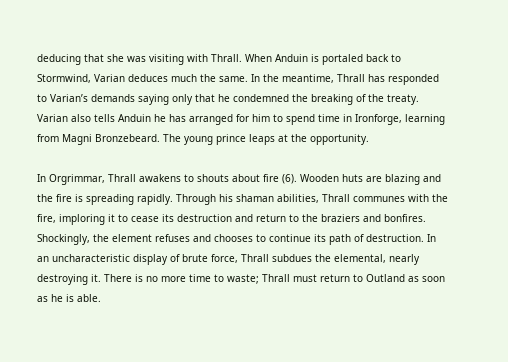deducing that she was visiting with Thrall. When Anduin is portaled back to Stormwind, Varian deduces much the same. In the meantime, Thrall has responded to Varian’s demands saying only that he condemned the breaking of the treaty. Varian also tells Anduin he has arranged for him to spend time in Ironforge, learning from Magni Bronzebeard. The young prince leaps at the opportunity.

In Orgrimmar, Thrall awakens to shouts about fire (6). Wooden huts are blazing and the fire is spreading rapidly. Through his shaman abilities, Thrall communes with the fire, imploring it to cease its destruction and return to the braziers and bonfires. Shockingly, the element refuses and chooses to continue its path of destruction. In an uncharacteristic display of brute force, Thrall subdues the elemental, nearly destroying it. There is no more time to waste; Thrall must return to Outland as soon as he is able.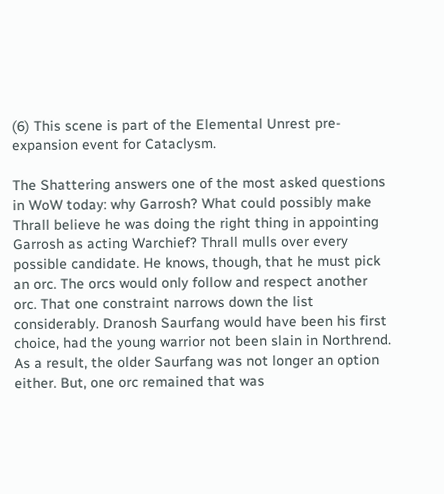(6) This scene is part of the Elemental Unrest pre-expansion event for Cataclysm.

The Shattering answers one of the most asked questions in WoW today: why Garrosh? What could possibly make Thrall believe he was doing the right thing in appointing Garrosh as acting Warchief? Thrall mulls over every possible candidate. He knows, though, that he must pick an orc. The orcs would only follow and respect another orc. That one constraint narrows down the list considerably. Dranosh Saurfang would have been his first choice, had the young warrior not been slain in Northrend. As a result, the older Saurfang was not longer an option either. But, one orc remained that was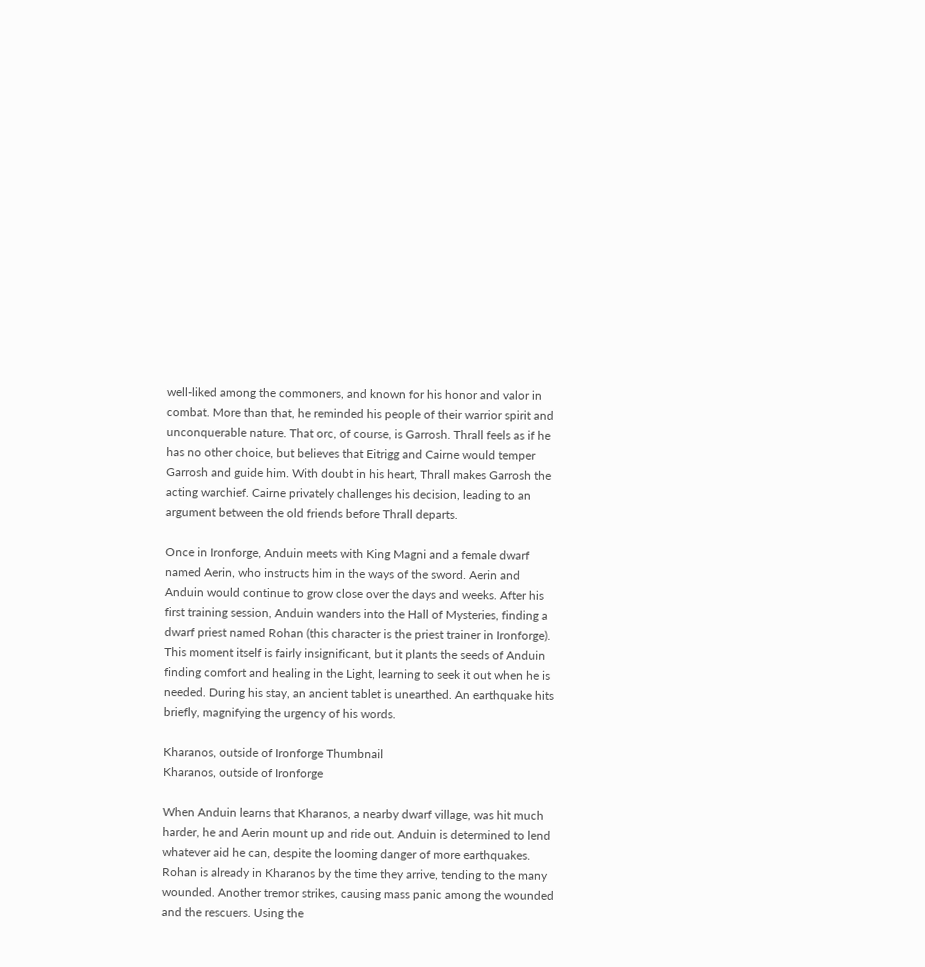well-liked among the commoners, and known for his honor and valor in combat. More than that, he reminded his people of their warrior spirit and unconquerable nature. That orc, of course, is Garrosh. Thrall feels as if he has no other choice, but believes that Eitrigg and Cairne would temper Garrosh and guide him. With doubt in his heart, Thrall makes Garrosh the acting warchief. Cairne privately challenges his decision, leading to an argument between the old friends before Thrall departs.

Once in Ironforge, Anduin meets with King Magni and a female dwarf named Aerin, who instructs him in the ways of the sword. Aerin and Anduin would continue to grow close over the days and weeks. After his first training session, Anduin wanders into the Hall of Mysteries, finding a dwarf priest named Rohan (this character is the priest trainer in Ironforge). This moment itself is fairly insignificant, but it plants the seeds of Anduin finding comfort and healing in the Light, learning to seek it out when he is needed. During his stay, an ancient tablet is unearthed. An earthquake hits briefly, magnifying the urgency of his words.

Kharanos, outside of Ironforge Thumbnail
Kharanos, outside of Ironforge

When Anduin learns that Kharanos, a nearby dwarf village, was hit much harder, he and Aerin mount up and ride out. Anduin is determined to lend whatever aid he can, despite the looming danger of more earthquakes. Rohan is already in Kharanos by the time they arrive, tending to the many wounded. Another tremor strikes, causing mass panic among the wounded and the rescuers. Using the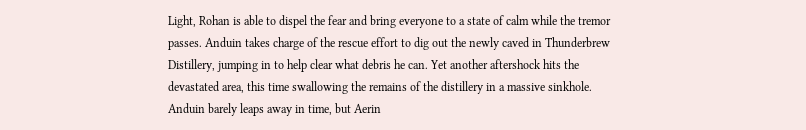Light, Rohan is able to dispel the fear and bring everyone to a state of calm while the tremor passes. Anduin takes charge of the rescue effort to dig out the newly caved in Thunderbrew Distillery, jumping in to help clear what debris he can. Yet another aftershock hits the devastated area, this time swallowing the remains of the distillery in a massive sinkhole. Anduin barely leaps away in time, but Aerin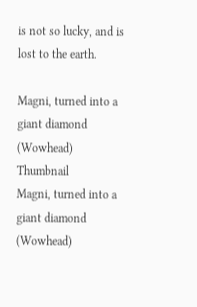is not so lucky, and is lost to the earth.

Magni, turned into a giant diamond (Wowhead) Thumbnail
Magni, turned into a giant diamond (Wowhead)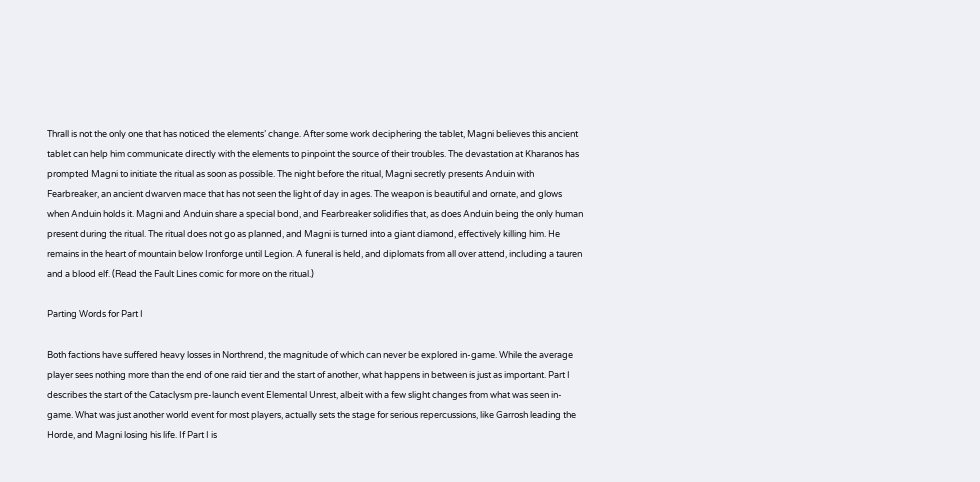Thrall is not the only one that has noticed the elements’ change. After some work deciphering the tablet, Magni believes this ancient tablet can help him communicate directly with the elements to pinpoint the source of their troubles. The devastation at Kharanos has prompted Magni to initiate the ritual as soon as possible. The night before the ritual, Magni secretly presents Anduin with Fearbreaker, an ancient dwarven mace that has not seen the light of day in ages. The weapon is beautiful and ornate, and glows when Anduin holds it. Magni and Anduin share a special bond, and Fearbreaker solidifies that, as does Anduin being the only human present during the ritual. The ritual does not go as planned, and Magni is turned into a giant diamond, effectively killing him. He remains in the heart of mountain below Ironforge until Legion. A funeral is held, and diplomats from all over attend, including a tauren and a blood elf. (Read the Fault Lines comic for more on the ritual.)

Parting Words for Part I

Both factions have suffered heavy losses in Northrend, the magnitude of which can never be explored in-game. While the average player sees nothing more than the end of one raid tier and the start of another, what happens in between is just as important. Part I describes the start of the Cataclysm pre-launch event Elemental Unrest, albeit with a few slight changes from what was seen in-game. What was just another world event for most players, actually sets the stage for serious repercussions, like Garrosh leading the Horde, and Magni losing his life. If Part I is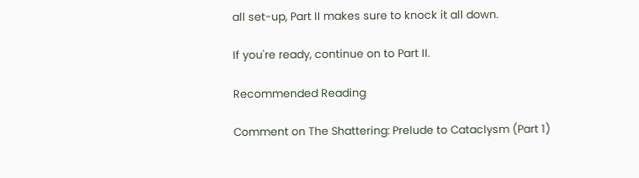all set-up, Part II makes sure to knock it all down.

If you're ready, continue on to Part II.

Recommended Reading

Comment on The Shattering: Prelude to Cataclysm (Part 1)